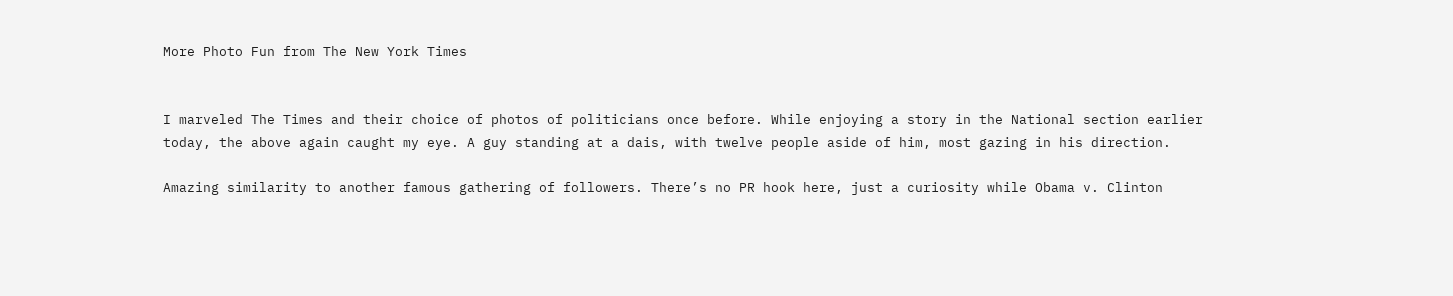More Photo Fun from The New York Times


I marveled The Times and their choice of photos of politicians once before. While enjoying a story in the National section earlier today, the above again caught my eye. A guy standing at a dais, with twelve people aside of him, most gazing in his direction.

Amazing similarity to another famous gathering of followers. There’s no PR hook here, just a curiosity while Obama v. Clinton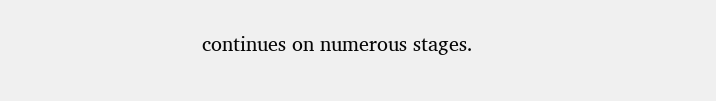continues on numerous stages.